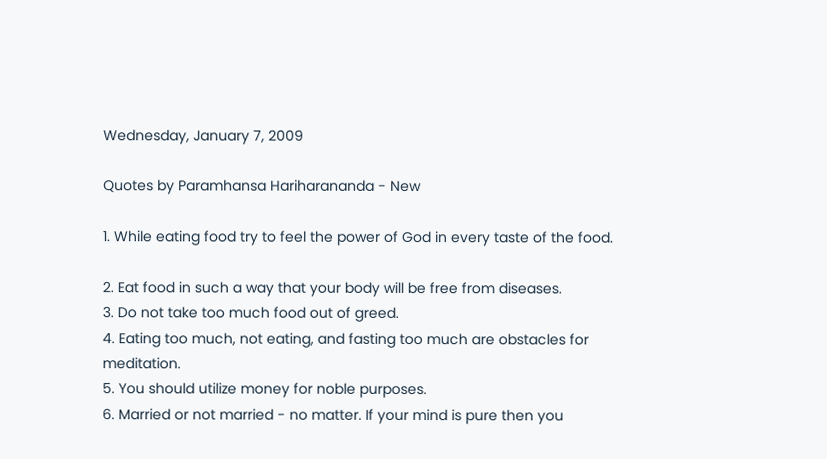Wednesday, January 7, 2009

Quotes by Paramhansa Hariharananda - New

1. While eating food try to feel the power of God in every taste of the food.

2. Eat food in such a way that your body will be free from diseases.
3. Do not take too much food out of greed.
4. Eating too much, not eating, and fasting too much are obstacles for meditation.
5. You should utilize money for noble purposes.
6. Married or not married - no matter. If your mind is pure then you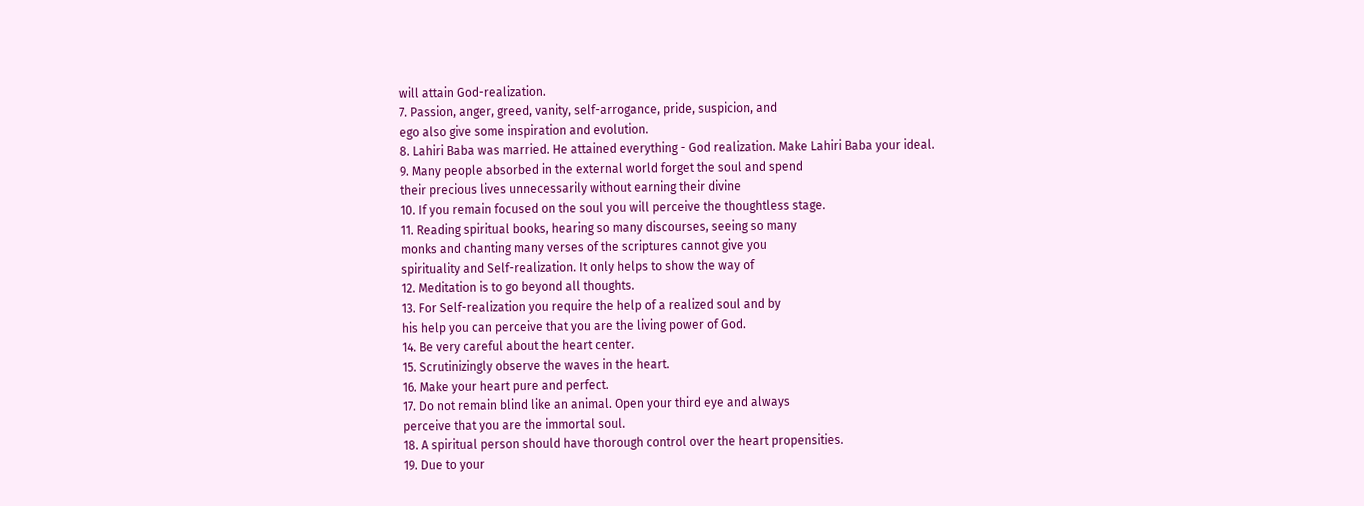will attain God-realization.
7. Passion, anger, greed, vanity, self-arrogance, pride, suspicion, and
ego also give some inspiration and evolution.
8. Lahiri Baba was married. He attained everything - God realization. Make Lahiri Baba your ideal.
9. Many people absorbed in the external world forget the soul and spend
their precious lives unnecessarily without earning their divine
10. If you remain focused on the soul you will perceive the thoughtless stage.
11. Reading spiritual books, hearing so many discourses, seeing so many
monks and chanting many verses of the scriptures cannot give you
spirituality and Self-realization. It only helps to show the way of
12. Meditation is to go beyond all thoughts.
13. For Self-realization you require the help of a realized soul and by
his help you can perceive that you are the living power of God.
14. Be very careful about the heart center.
15. Scrutinizingly observe the waves in the heart.
16. Make your heart pure and perfect.
17. Do not remain blind like an animal. Open your third eye and always
perceive that you are the immortal soul.
18. A spiritual person should have thorough control over the heart propensities.
19. Due to your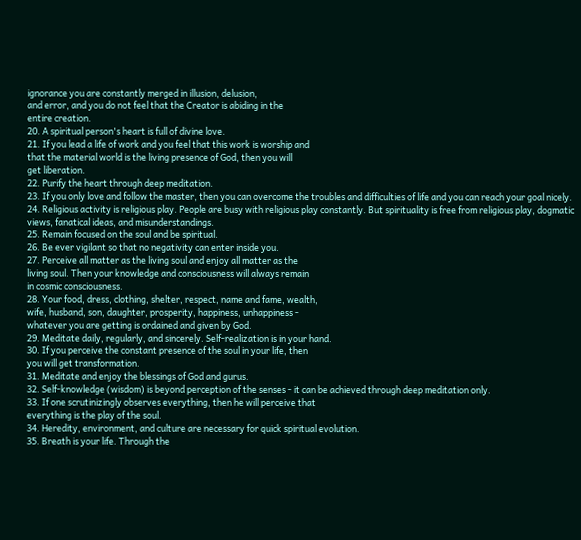ignorance you are constantly merged in illusion, delusion,
and error, and you do not feel that the Creator is abiding in the
entire creation.
20. A spiritual person's heart is full of divine love.
21. If you lead a life of work and you feel that this work is worship and
that the material world is the living presence of God, then you will
get liberation.
22. Purify the heart through deep meditation.
23. If you only love and follow the master, then you can overcome the troubles and difficulties of life and you can reach your goal nicely.
24. Religious activity is religious play. People are busy with religious play constantly. But spirituality is free from religious play, dogmatic views, fanatical ideas, and misunderstandings.
25. Remain focused on the soul and be spiritual.
26. Be ever vigilant so that no negativity can enter inside you.
27. Perceive all matter as the living soul and enjoy all matter as the
living soul. Then your knowledge and consciousness will always remain
in cosmic consciousness.
28. Your food, dress, clothing, shelter, respect, name and fame, wealth,
wife, husband, son, daughter, prosperity, happiness, unhappiness -
whatever you are getting is ordained and given by God.
29. Meditate daily, regularly, and sincerely. Self-realization is in your hand.
30. If you perceive the constant presence of the soul in your life, then
you will get transformation.
31. Meditate and enjoy the blessings of God and gurus.
32. Self-knowledge (wisdom) is beyond perception of the senses - it can be achieved through deep meditation only.
33. If one scrutinizingly observes everything, then he will perceive that
everything is the play of the soul.
34. Heredity, environment, and culture are necessary for quick spiritual evolution.
35. Breath is your life. Through the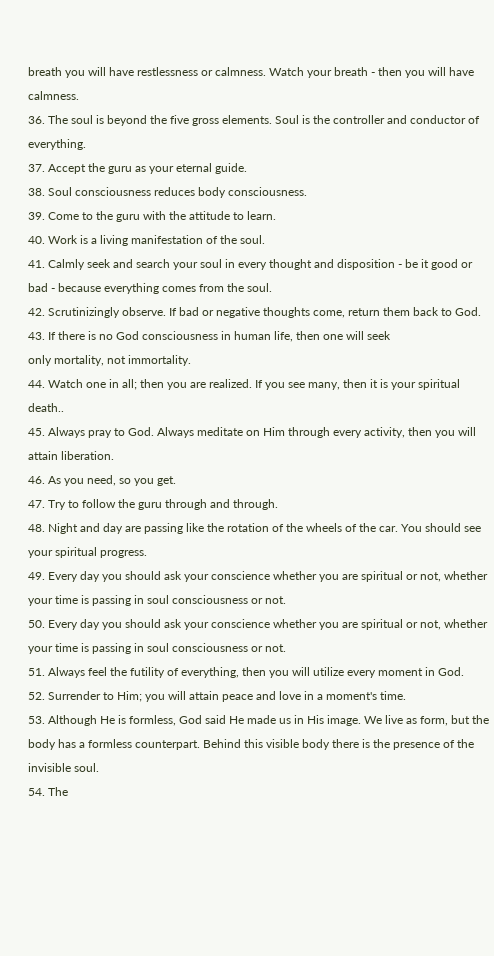breath you will have restlessness or calmness. Watch your breath - then you will have calmness.
36. The soul is beyond the five gross elements. Soul is the controller and conductor of everything.
37. Accept the guru as your eternal guide.
38. Soul consciousness reduces body consciousness.
39. Come to the guru with the attitude to learn.
40. Work is a living manifestation of the soul.
41. Calmly seek and search your soul in every thought and disposition - be it good or bad - because everything comes from the soul.
42. Scrutinizingly observe. If bad or negative thoughts come, return them back to God.
43. If there is no God consciousness in human life, then one will seek
only mortality, not immortality.
44. Watch one in all; then you are realized. If you see many, then it is your spiritual death..
45. Always pray to God. Always meditate on Him through every activity, then you will attain liberation.
46. As you need, so you get.
47. Try to follow the guru through and through.
48. Night and day are passing like the rotation of the wheels of the car. You should see your spiritual progress.
49. Every day you should ask your conscience whether you are spiritual or not, whether your time is passing in soul consciousness or not.
50. Every day you should ask your conscience whether you are spiritual or not, whether your time is passing in soul consciousness or not.
51. Always feel the futility of everything, then you will utilize every moment in God.
52. Surrender to Him; you will attain peace and love in a moment's time.
53. Although He is formless, God said He made us in His image. We live as form, but the body has a formless counterpart. Behind this visible body there is the presence of the invisible soul.
54. The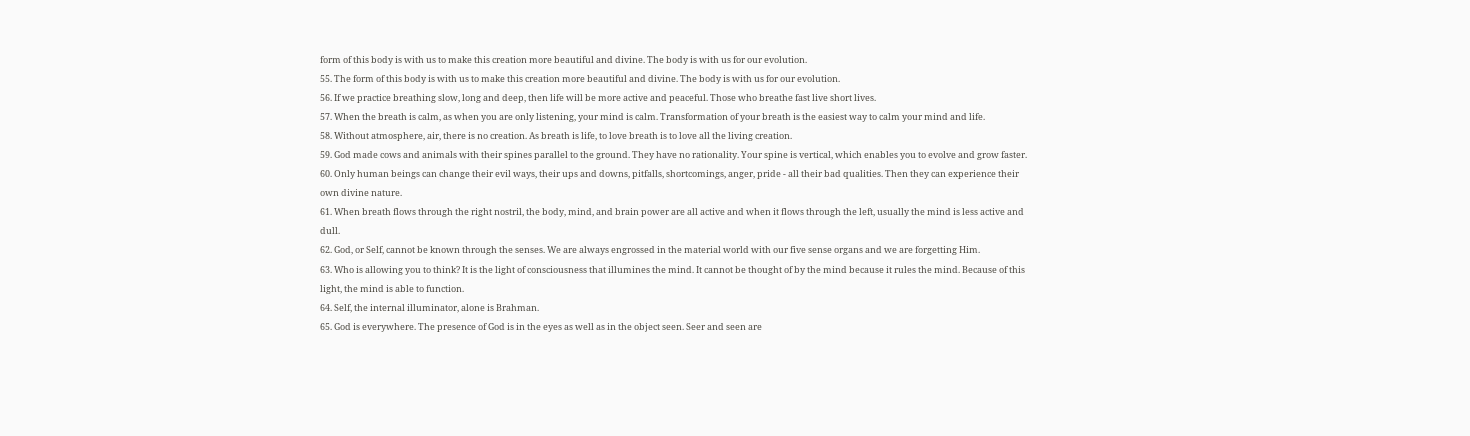form of this body is with us to make this creation more beautiful and divine. The body is with us for our evolution.
55. The form of this body is with us to make this creation more beautiful and divine. The body is with us for our evolution.
56. If we practice breathing slow, long and deep, then life will be more active and peaceful. Those who breathe fast live short lives.
57. When the breath is calm, as when you are only listening, your mind is calm. Transformation of your breath is the easiest way to calm your mind and life.
58. Without atmosphere, air, there is no creation. As breath is life, to love breath is to love all the living creation.
59. God made cows and animals with their spines parallel to the ground. They have no rationality. Your spine is vertical, which enables you to evolve and grow faster.
60. Only human beings can change their evil ways, their ups and downs, pitfalls, shortcomings, anger, pride - all their bad qualities. Then they can experience their own divine nature.
61. When breath flows through the right nostril, the body, mind, and brain power are all active and when it flows through the left, usually the mind is less active and dull.
62. God, or Self, cannot be known through the senses. We are always engrossed in the material world with our five sense organs and we are forgetting Him.
63. Who is allowing you to think? It is the light of consciousness that illumines the mind. It cannot be thought of by the mind because it rules the mind. Because of this light, the mind is able to function.
64. Self, the internal illuminator, alone is Brahman.
65. God is everywhere. The presence of God is in the eyes as well as in the object seen. Seer and seen are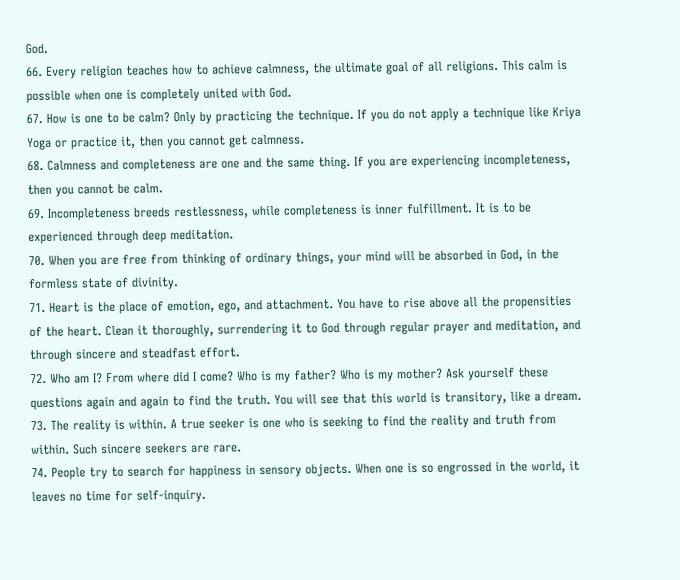God.
66. Every religion teaches how to achieve calmness, the ultimate goal of all religions. This calm is possible when one is completely united with God.
67. How is one to be calm? Only by practicing the technique. If you do not apply a technique like Kriya Yoga or practice it, then you cannot get calmness.
68. Calmness and completeness are one and the same thing. If you are experiencing incompleteness, then you cannot be calm.
69. Incompleteness breeds restlessness, while completeness is inner fulfillment. It is to be experienced through deep meditation.
70. When you are free from thinking of ordinary things, your mind will be absorbed in God, in the formless state of divinity.
71. Heart is the place of emotion, ego, and attachment. You have to rise above all the propensities of the heart. Clean it thoroughly, surrendering it to God through regular prayer and meditation, and through sincere and steadfast effort.
72. Who am I? From where did I come? Who is my father? Who is my mother? Ask yourself these questions again and again to find the truth. You will see that this world is transitory, like a dream.
73. The reality is within. A true seeker is one who is seeking to find the reality and truth from within. Such sincere seekers are rare.
74. People try to search for happiness in sensory objects. When one is so engrossed in the world, it leaves no time for self-inquiry.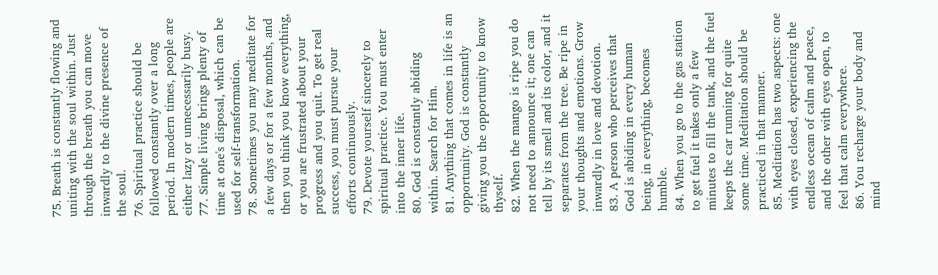75. Breath is constantly flowing and uniting with the soul within. Just through the breath you can move inwardly to the divine presence of the soul.
76. Spiritual practice should be followed constantly over a long period. In modern times, people are either lazy or unnecessarily busy.
77. Simple living brings plenty of time at one's disposal, which can be used for self-transformation.
78. Sometimes you may meditate for a few days or for a few months, and then you think you know everything, or you are frustrated about your progress and you quit. To get real success, you must pursue your efforts continuously.
79. Devote yourself sincerely to spiritual practice. You must enter into the inner life.
80. God is constantly abiding within. Search for Him.
81. Anything that comes in life is an opportunity. God is constantly giving you the opportunity to know thyself.
82. When the mango is ripe you do not need to announce it; one can tell by its smell and its color, and it separates from the tree. Be ripe in your thoughts and emotions. Grow inwardly in love and devotion.
83. A person who perceives that God is abiding in every human being, in everything, becomes humble.
84. When you go to the gas station to get fuel it takes only a few minutes to fill the tank, and the fuel keeps the car running for quite some time. Meditation should be practiced in that manner.
85. Meditation has two aspects: one with eyes closed, experiencing the endless ocean of calm and peace, and the other with eyes open, to feel that calm everywhere.
86. You recharge your body and mind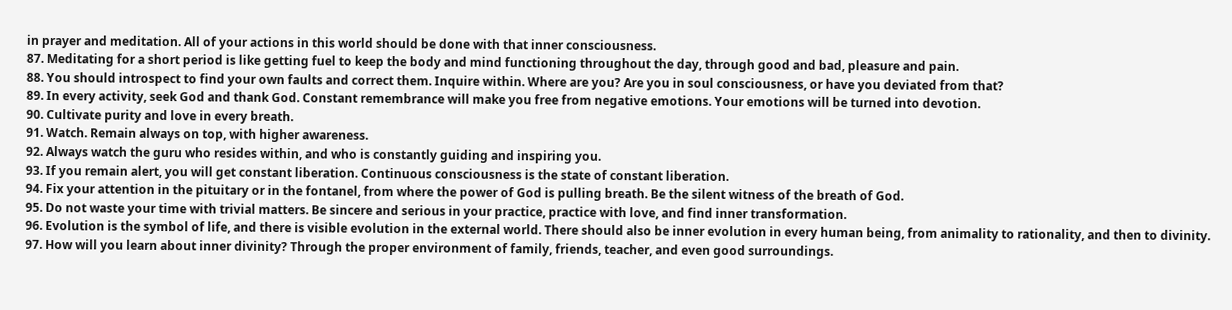in prayer and meditation. All of your actions in this world should be done with that inner consciousness.
87. Meditating for a short period is like getting fuel to keep the body and mind functioning throughout the day, through good and bad, pleasure and pain.
88. You should introspect to find your own faults and correct them. Inquire within. Where are you? Are you in soul consciousness, or have you deviated from that?
89. In every activity, seek God and thank God. Constant remembrance will make you free from negative emotions. Your emotions will be turned into devotion.
90. Cultivate purity and love in every breath.
91. Watch. Remain always on top, with higher awareness.
92. Always watch the guru who resides within, and who is constantly guiding and inspiring you.
93. If you remain alert, you will get constant liberation. Continuous consciousness is the state of constant liberation.
94. Fix your attention in the pituitary or in the fontanel, from where the power of God is pulling breath. Be the silent witness of the breath of God.
95. Do not waste your time with trivial matters. Be sincere and serious in your practice, practice with love, and find inner transformation.
96. Evolution is the symbol of life, and there is visible evolution in the external world. There should also be inner evolution in every human being, from animality to rationality, and then to divinity.
97. How will you learn about inner divinity? Through the proper environment of family, friends, teacher, and even good surroundings.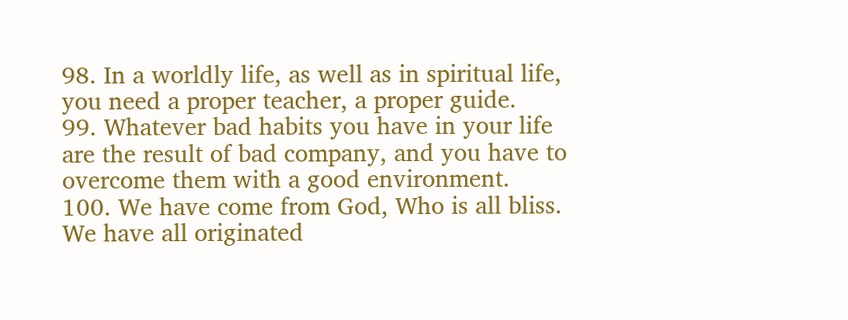98. In a worldly life, as well as in spiritual life, you need a proper teacher, a proper guide.
99. Whatever bad habits you have in your life are the result of bad company, and you have to overcome them with a good environment.
100. We have come from God, Who is all bliss. We have all originated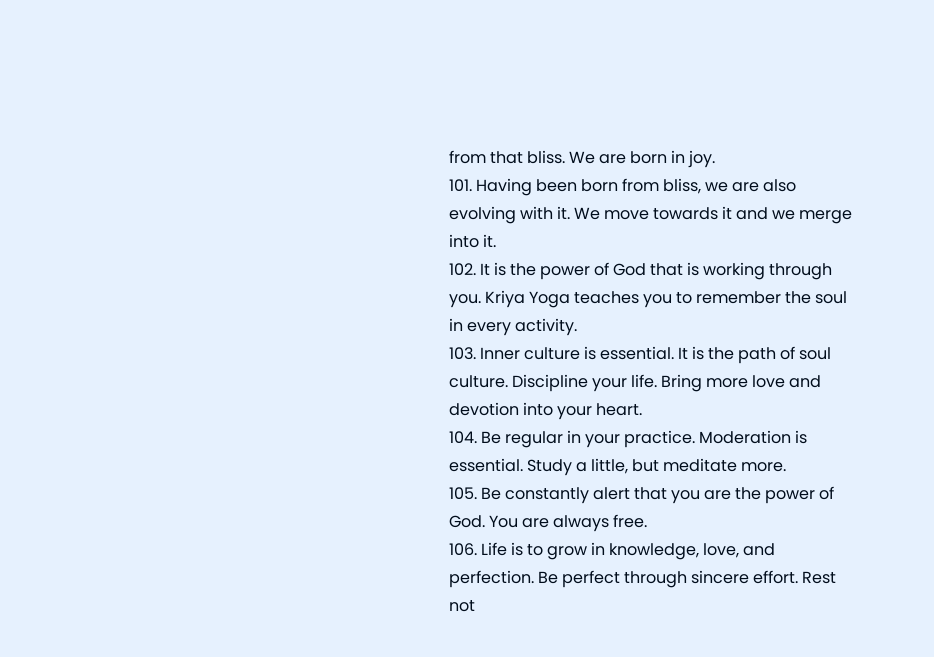from that bliss. We are born in joy.
101. Having been born from bliss, we are also evolving with it. We move towards it and we merge into it.
102. It is the power of God that is working through you. Kriya Yoga teaches you to remember the soul in every activity.
103. Inner culture is essential. It is the path of soul culture. Discipline your life. Bring more love and devotion into your heart.
104. Be regular in your practice. Moderation is essential. Study a little, but meditate more.
105. Be constantly alert that you are the power of God. You are always free.
106. Life is to grow in knowledge, love, and perfection. Be perfect through sincere effort. Rest not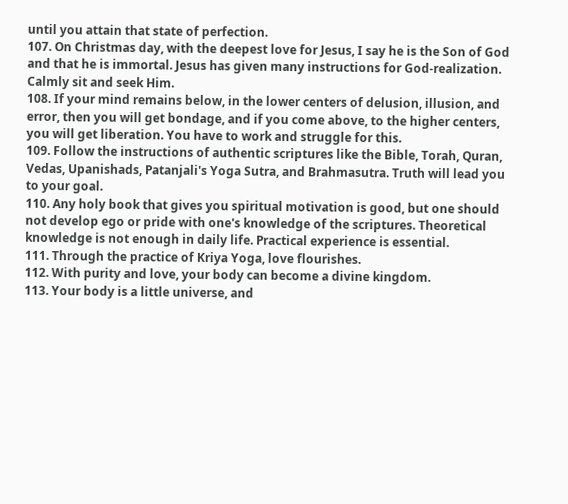until you attain that state of perfection.
107. On Christmas day, with the deepest love for Jesus, I say he is the Son of God and that he is immortal. Jesus has given many instructions for God-realization. Calmly sit and seek Him.
108. If your mind remains below, in the lower centers of delusion, illusion, and error, then you will get bondage, and if you come above, to the higher centers, you will get liberation. You have to work and struggle for this.
109. Follow the instructions of authentic scriptures like the Bible, Torah, Quran, Vedas, Upanishads, Patanjali's Yoga Sutra, and Brahmasutra. Truth will lead you to your goal.
110. Any holy book that gives you spiritual motivation is good, but one should not develop ego or pride with one's knowledge of the scriptures. Theoretical knowledge is not enough in daily life. Practical experience is essential.
111. Through the practice of Kriya Yoga, love flourishes.
112. With purity and love, your body can become a divine kingdom.
113. Your body is a little universe, and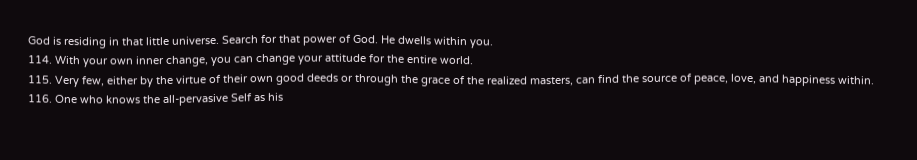God is residing in that little universe. Search for that power of God. He dwells within you.
114. With your own inner change, you can change your attitude for the entire world.
115. Very few, either by the virtue of their own good deeds or through the grace of the realized masters, can find the source of peace, love, and happiness within.
116. One who knows the all-pervasive Self as his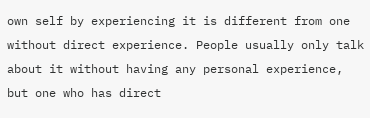own self by experiencing it is different from one without direct experience. People usually only talk about it without having any personal experience, but one who has direct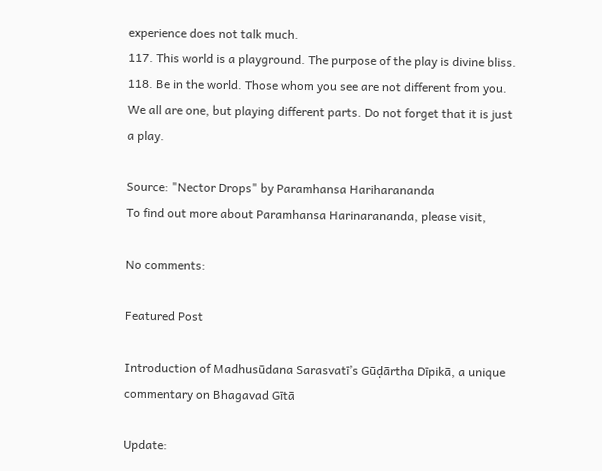experience does not talk much.
117. This world is a playground. The purpose of the play is divine bliss.
118. Be in the world. Those whom you see are not different from you. We all are one, but playing different parts. Do not forget that it is just a play.

Source: "Nector Drops" by Paramhansa Hariharananda
To find out more about Paramhansa Harinarananda, please visit,

No comments:

Featured Post

Introduction of Madhusūdana Sarasvatī’s Gūḍārtha Dīpikā, a unique commentary on Bhagavad Gītā

Update: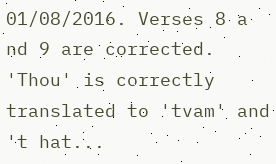01/08/2016. Verses 8 a nd 9 are corrected. 'Thou' is correctly translated to 'tvam' and 't hat...